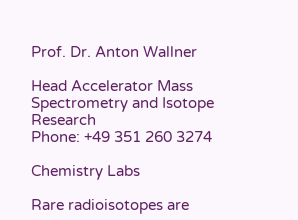Prof. Dr. Anton Wallner

Head Accelerator Mass Spectrometry and Isotope Research
Phone: +49 351 260 3274

Chemistry Labs

Rare radioisotopes are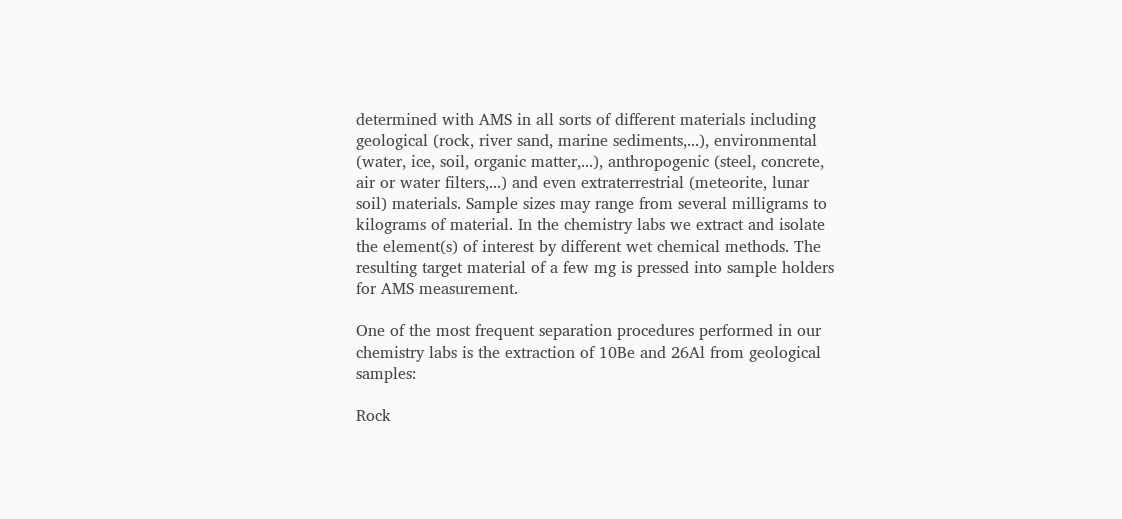determined with AMS in all sorts of different materials including geological (rock, river sand, marine sediments,...), environmental (water, ice, soil, organic matter,...), anthropogenic (steel, concrete, air or water filters,...) and even extraterrestrial (meteorite, lunar soil) materials. Sample sizes may range from several milligrams to kilograms of material. In the chemistry labs we extract and isolate the element(s) of interest by different wet chemical methods. The resulting target material of a few mg is pressed into sample holders for AMS measurement.

One of the most frequent separation procedures performed in our chemistry labs is the extraction of 10Be and 26Al from geological samples:

Rock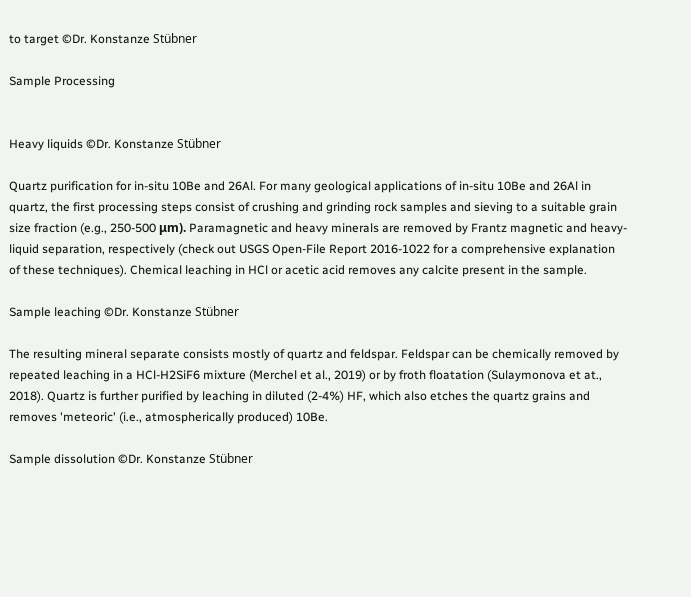to target ©Dr. Konstanze Stübner

Sample Processing


Heavy liquids ©Dr. Konstanze Stübner

Quartz purification for in-situ 10Be and 26Al. For many geological applications of in-situ 10Be and 26Al in quartz, the first processing steps consist of crushing and grinding rock samples and sieving to a suitable grain size fraction (e.g., 250-500 μm). Paramagnetic and heavy minerals are removed by Frantz magnetic and heavy-liquid separation, respectively (check out USGS Open-File Report 2016-1022 for a comprehensive explanation of these techniques). Chemical leaching in HCl or acetic acid removes any calcite present in the sample.

Sample leaching ©Dr. Konstanze Stübner

The resulting mineral separate consists mostly of quartz and feldspar. Feldspar can be chemically removed by repeated leaching in a HCl-H2SiF6 mixture (Merchel et al., 2019) or by froth floatation (Sulaymonova et at., 2018). Quartz is further purified by leaching in diluted (2-4%) HF, which also etches the quartz grains and removes 'meteoric' (i.e., atmospherically produced) 10Be.

Sample dissolution ©Dr. Konstanze Stübner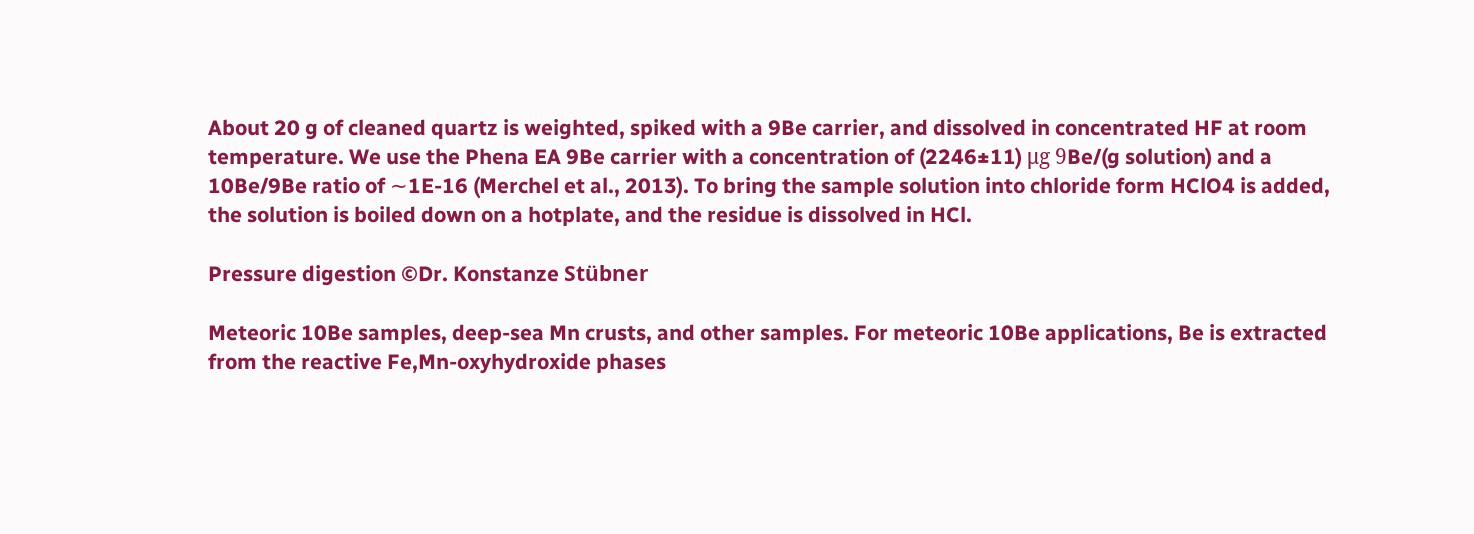About 20 g of cleaned quartz is weighted, spiked with a 9Be carrier, and dissolved in concentrated HF at room temperature. We use the Phena EA 9Be carrier with a concentration of (2246±11) μg 9Be/(g solution) and a 10Be/9Be ratio of ∼1E-16 (Merchel et al., 2013). To bring the sample solution into chloride form HClO4 is added, the solution is boiled down on a hotplate, and the residue is dissolved in HCl.

Pressure digestion ©Dr. Konstanze Stübner

Meteoric 10Be samples, deep-sea Mn crusts, and other samples. For meteoric 10Be applications, Be is extracted from the reactive Fe,Mn-oxyhydroxide phases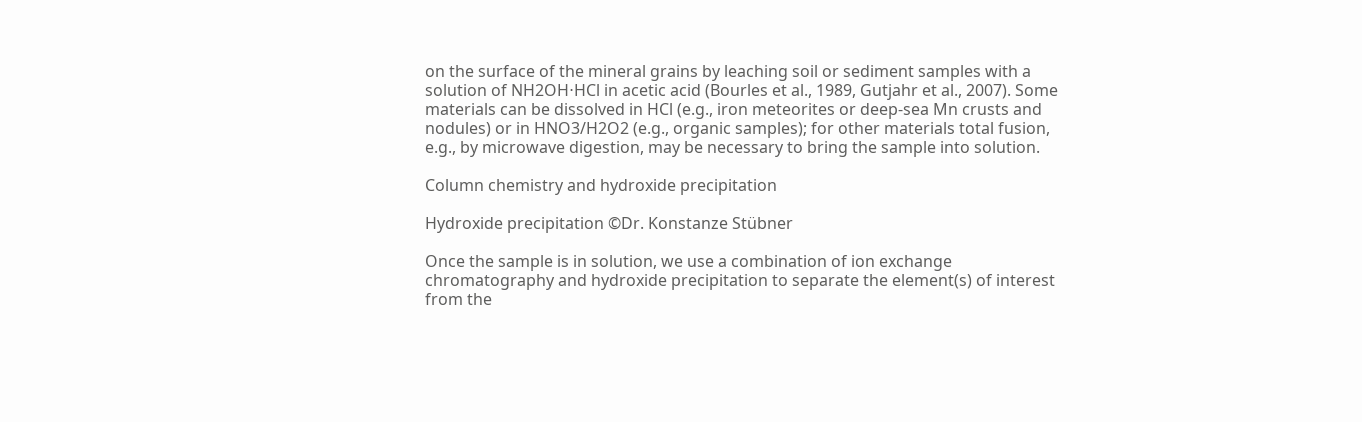on the surface of the mineral grains by leaching soil or sediment samples with a solution of NH2OH⋅HCl in acetic acid (Bourles et al., 1989, Gutjahr et al., 2007). Some materials can be dissolved in HCl (e.g., iron meteorites or deep-sea Mn crusts and nodules) or in HNO3/H2O2 (e.g., organic samples); for other materials total fusion, e.g., by microwave digestion, may be necessary to bring the sample into solution.

Column chemistry and hydroxide precipitation

Hydroxide precipitation ©Dr. Konstanze Stübner

Once the sample is in solution, we use a combination of ion exchange chromatography and hydroxide precipitation to separate the element(s) of interest from the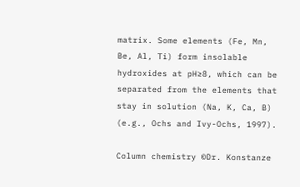matrix. Some elements (Fe, Mn, Be, Al, Ti) form insolable hydroxides at pH≥8, which can be separated from the elements that stay in solution (Na, K, Ca, B) (e.g., Ochs and Ivy-Ochs, 1997).

Column chemistry ©Dr. Konstanze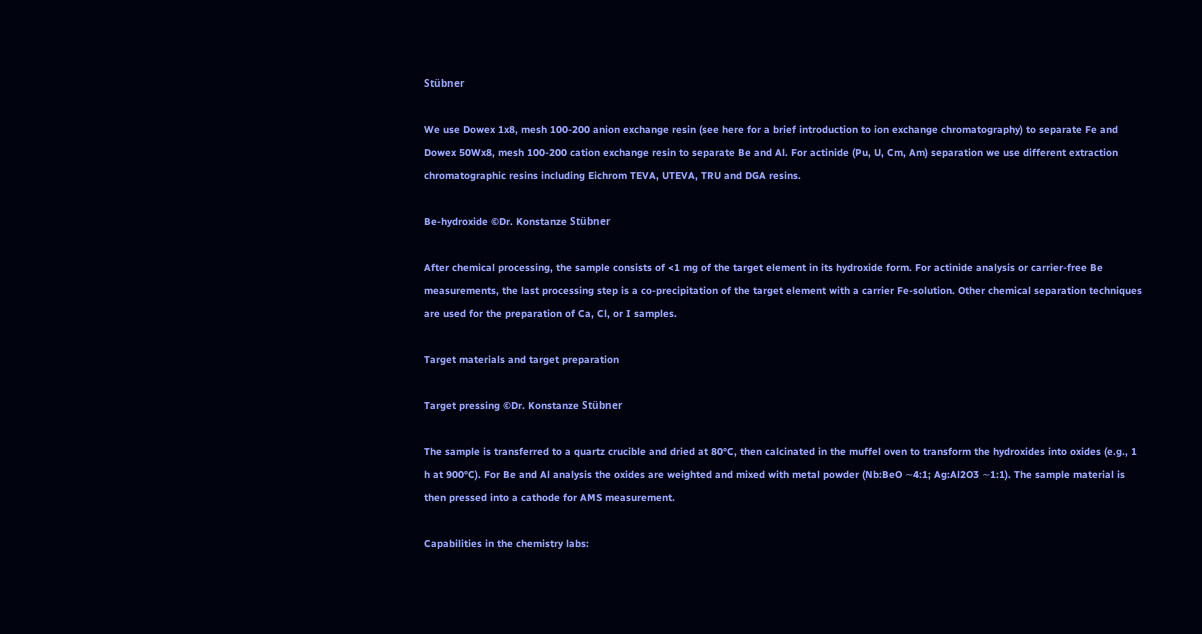Stübner

We use Dowex 1x8, mesh 100-200 anion exchange resin (see here for a brief introduction to ion exchange chromatography) to separate Fe and Dowex 50Wx8, mesh 100-200 cation exchange resin to separate Be and Al. For actinide (Pu, U, Cm, Am) separation we use different extraction chromatographic resins including Eichrom TEVA, UTEVA, TRU and DGA resins.

Be-hydroxide ©Dr. Konstanze Stübner

After chemical processing, the sample consists of <1 mg of the target element in its hydroxide form. For actinide analysis or carrier-free Be measurements, the last processing step is a co-precipitation of the target element with a carrier Fe-solution. Other chemical separation techniques are used for the preparation of Ca, Cl, or I samples.

Target materials and target preparation

Target pressing ©Dr. Konstanze Stübner

The sample is transferred to a quartz crucible and dried at 80°C, then calcinated in the muffel oven to transform the hydroxides into oxides (e.g., 1 h at 900°C). For Be and Al analysis the oxides are weighted and mixed with metal powder (Nb:BeO ∼4:1; Ag:Al2O3 ∼1:1). The sample material is then pressed into a cathode for AMS measurement.

Capabilities in the chemistry labs: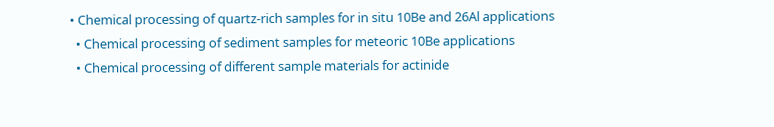• Chemical processing of quartz-rich samples for in situ 10Be and 26Al applications
  • Chemical processing of sediment samples for meteoric 10Be applications
  • Chemical processing of different sample materials for actinide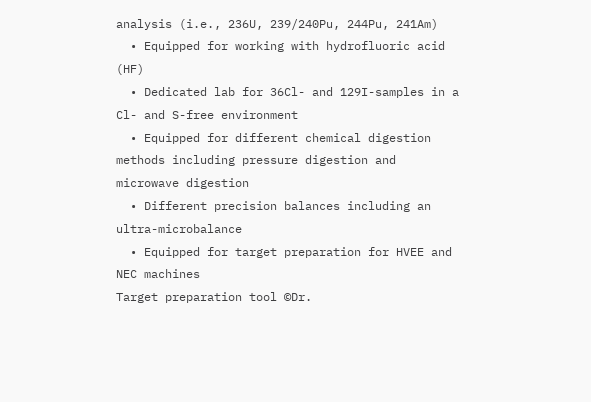analysis (i.e., 236U, 239/240Pu, 244Pu, 241Am)
  • Equipped for working with hydrofluoric acid (HF)
  • Dedicated lab for 36Cl- and 129I-samples in a Cl- and S-free environment
  • Equipped for different chemical digestion methods including pressure digestion and microwave digestion
  • Different precision balances including an ultra-microbalance
  • Equipped for target preparation for HVEE and NEC machines
Target preparation tool ©Dr.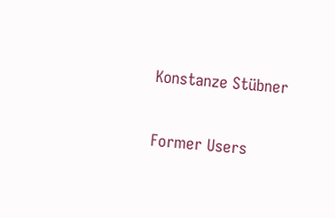Konstanze Stübner

Former Users